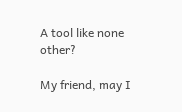A tool like none other?

My friend, may I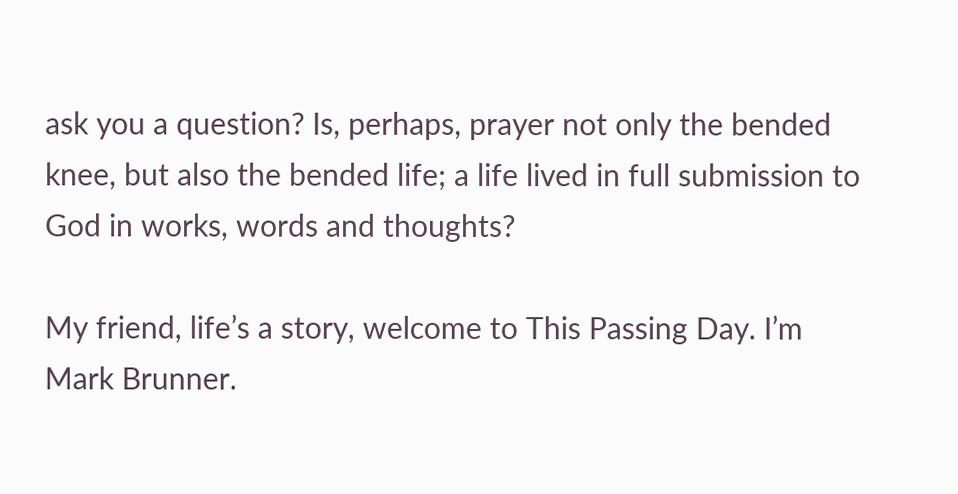ask you a question? Is, perhaps, prayer not only the bended knee, but also the bended life; a life lived in full submission to God in works, words and thoughts?

My friend, life’s a story, welcome to This Passing Day. I’m Mark Brunner.